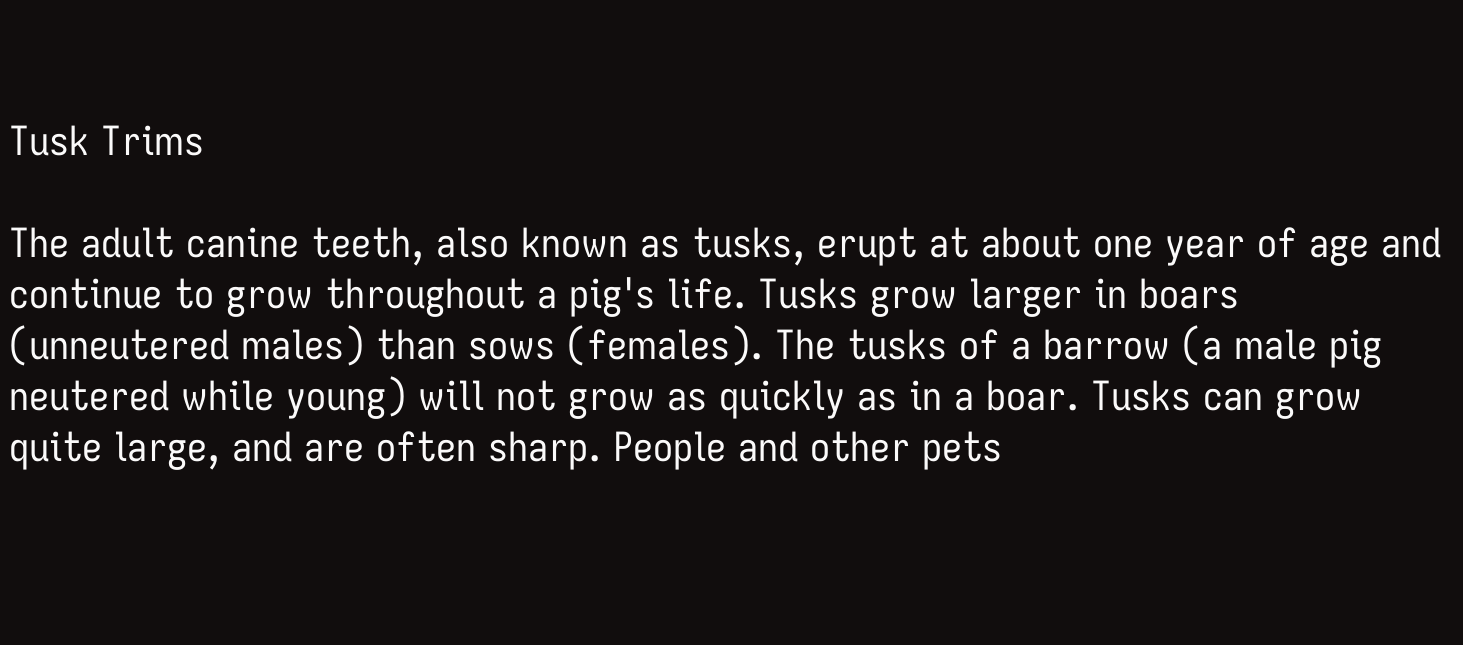Tusk Trims

The adult canine teeth, also known as tusks, erupt at about one year of age and continue to grow throughout a pig's life. Tusks grow larger in boars (unneutered males) than sows (females). The tusks of a barrow (a male pig neutered while young) will not grow as quickly as in a boar. Tusks can grow quite large, and are often sharp. People and other pets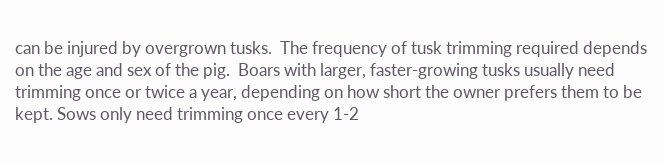can be injured by overgrown tusks.  The frequency of tusk trimming required depends on the age and sex of the pig.  Boars with larger, faster-growing tusks usually need trimming once or twice a year, depending on how short the owner prefers them to be kept. Sows only need trimming once every 1-2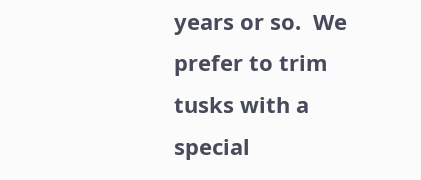years or so.  We prefer to trim tusks with a special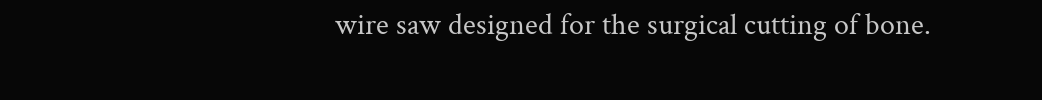wire saw designed for the surgical cutting of bone.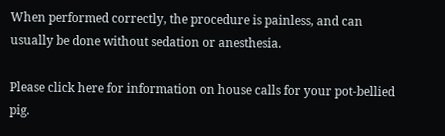When performed correctly, the procedure is painless, and can usually be done without sedation or anesthesia.

Please click here for information on house calls for your pot-bellied pig.